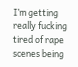I’m getting really fucking tired of rape scenes being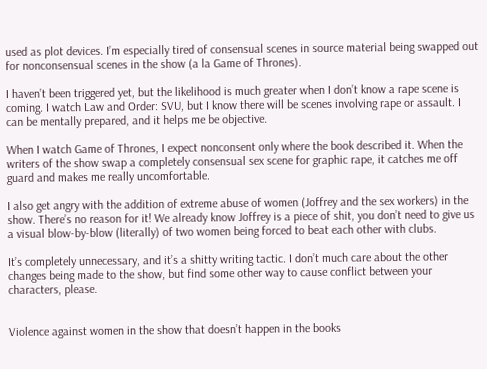used as plot devices. I’m especially tired of consensual scenes in source material being swapped out for nonconsensual scenes in the show (a la Game of Thrones).

I haven’t been triggered yet, but the likelihood is much greater when I don’t know a rape scene is coming. I watch Law and Order: SVU, but I know there will be scenes involving rape or assault. I can be mentally prepared, and it helps me be objective.

When I watch Game of Thrones, I expect nonconsent only where the book described it. When the writers of the show swap a completely consensual sex scene for graphic rape, it catches me off guard and makes me really uncomfortable.

I also get angry with the addition of extreme abuse of women (Joffrey and the sex workers) in the show. There’s no reason for it! We already know Joffrey is a piece of shit, you don’t need to give us a visual blow-by-blow (literally) of two women being forced to beat each other with clubs.

It’s completely unnecessary, and it’s a shitty writing tactic. I don’t much care about the other changes being made to the show, but find some other way to cause conflict between your characters, please.


Violence against women in the show that doesn’t happen in the books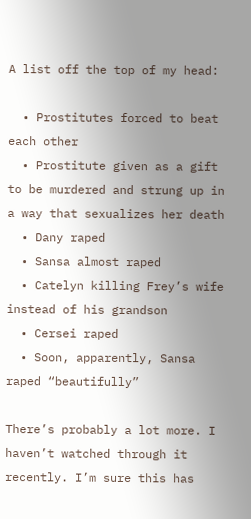A list off the top of my head:

  • Prostitutes forced to beat each other
  • Prostitute given as a gift to be murdered and strung up in a way that sexualizes her death
  • Dany raped
  • Sansa almost raped
  • Catelyn killing Frey’s wife instead of his grandson
  • Cersei raped
  • Soon, apparently, Sansa raped “beautifully”

There’s probably a lot more. I haven’t watched through it recently. I’m sure this has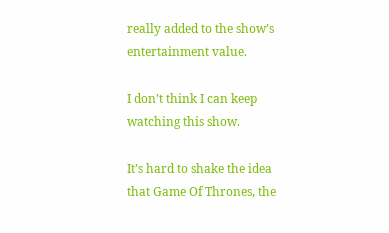really added to the show’s entertainment value.

I don’t think I can keep watching this show.

It’s hard to shake the idea that Game Of Thrones, the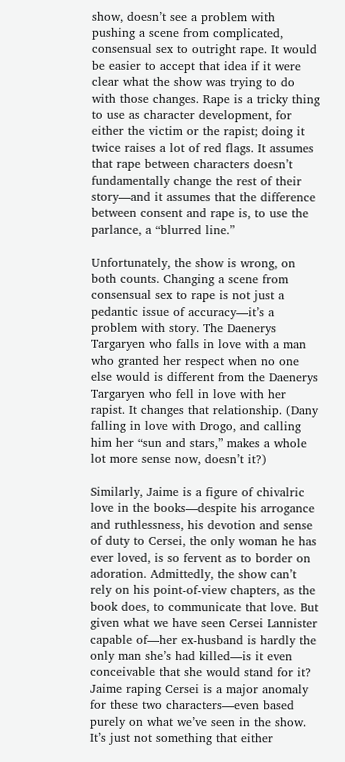show, doesn’t see a problem with pushing a scene from complicated, consensual sex to outright rape. It would be easier to accept that idea if it were clear what the show was trying to do with those changes. Rape is a tricky thing to use as character development, for either the victim or the rapist; doing it twice raises a lot of red flags. It assumes that rape between characters doesn’t fundamentally change the rest of their story—and it assumes that the difference between consent and rape is, to use the parlance, a “blurred line.”

Unfortunately, the show is wrong, on both counts. Changing a scene from consensual sex to rape is not just a pedantic issue of accuracy—it’s a problem with story. The Daenerys Targaryen who falls in love with a man who granted her respect when no one else would is different from the Daenerys Targaryen who fell in love with her rapist. It changes that relationship. (Dany falling in love with Drogo, and calling him her “sun and stars,” makes a whole lot more sense now, doesn’t it?)

Similarly, Jaime is a figure of chivalric love in the books—despite his arrogance and ruthlessness, his devotion and sense of duty to Cersei, the only woman he has ever loved, is so fervent as to border on adoration. Admittedly, the show can’t rely on his point-of-view chapters, as the book does, to communicate that love. But given what we have seen Cersei Lannister capable of—her ex-husband is hardly the only man she’s had killed—is it even conceivable that she would stand for it? Jaime raping Cersei is a major anomaly for these two characters—even based purely on what we’ve seen in the show. It’s just not something that either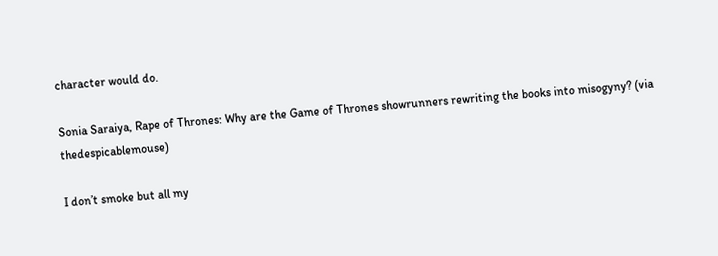character would do.

Sonia Saraiya, Rape of Thrones: Why are the Game of Thrones showrunners rewriting the books into misogyny? (via thedespicablemouse)

I don’t smoke but all my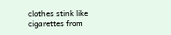clothes stink like cigarettes from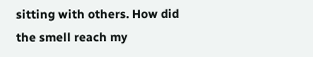sitting with others. How did the smell reach my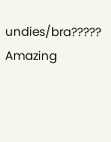undies/bra????? Amazing